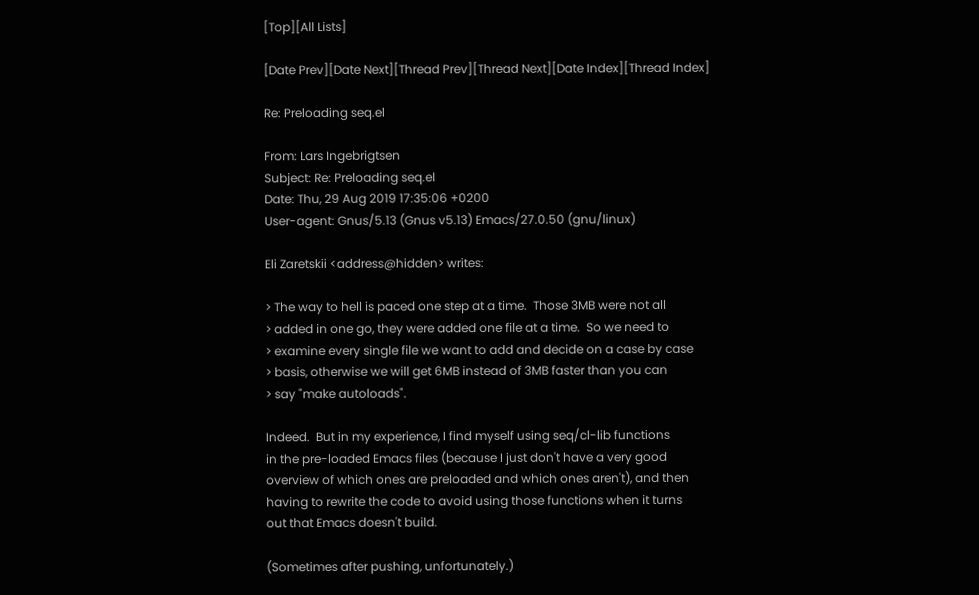[Top][All Lists]

[Date Prev][Date Next][Thread Prev][Thread Next][Date Index][Thread Index]

Re: Preloading seq.el

From: Lars Ingebrigtsen
Subject: Re: Preloading seq.el
Date: Thu, 29 Aug 2019 17:35:06 +0200
User-agent: Gnus/5.13 (Gnus v5.13) Emacs/27.0.50 (gnu/linux)

Eli Zaretskii <address@hidden> writes:

> The way to hell is paced one step at a time.  Those 3MB were not all
> added in one go, they were added one file at a time.  So we need to
> examine every single file we want to add and decide on a case by case
> basis, otherwise we will get 6MB instead of 3MB faster than you can
> say "make autoloads".

Indeed.  But in my experience, I find myself using seq/cl-lib functions
in the pre-loaded Emacs files (because I just don't have a very good
overview of which ones are preloaded and which ones aren't), and then
having to rewrite the code to avoid using those functions when it turns
out that Emacs doesn't build.

(Sometimes after pushing, unfortunately.)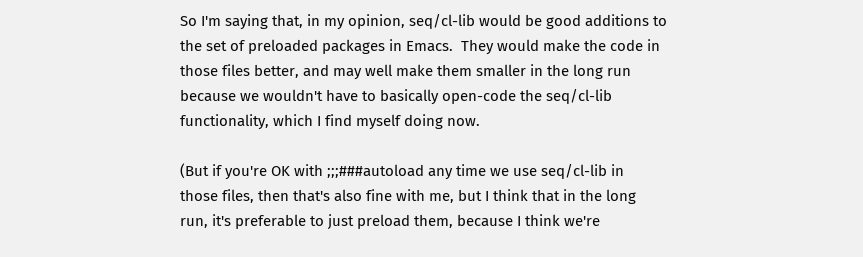So I'm saying that, in my opinion, seq/cl-lib would be good additions to
the set of preloaded packages in Emacs.  They would make the code in
those files better, and may well make them smaller in the long run
because we wouldn't have to basically open-code the seq/cl-lib
functionality, which I find myself doing now.

(But if you're OK with ;;;###autoload any time we use seq/cl-lib in
those files, then that's also fine with me, but I think that in the long
run, it's preferable to just preload them, because I think we're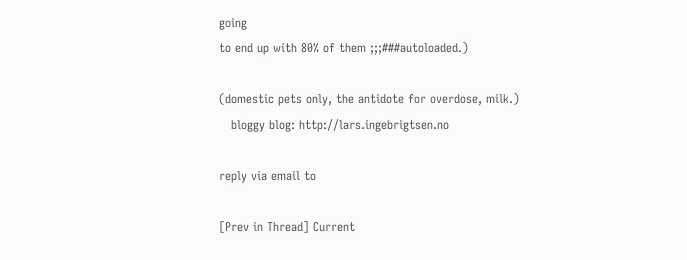going
to end up with 80% of them ;;;###autoloaded.)

(domestic pets only, the antidote for overdose, milk.)
   bloggy blog: http://lars.ingebrigtsen.no

reply via email to

[Prev in Thread] Current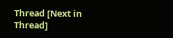Thread [Next in Thread]